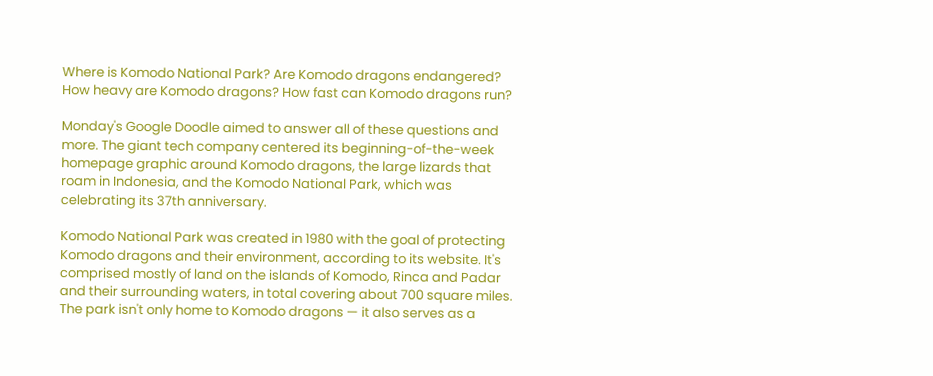Where is Komodo National Park? Are Komodo dragons endangered? How heavy are Komodo dragons? How fast can Komodo dragons run?

Monday's Google Doodle aimed to answer all of these questions and more. The giant tech company centered its beginning-of-the-week homepage graphic around Komodo dragons, the large lizards that roam in Indonesia, and the Komodo National Park, which was celebrating its 37th anniversary.

Komodo National Park was created in 1980 with the goal of protecting Komodo dragons and their environment, according to its website. It's comprised mostly of land on the islands of Komodo, Rinca and Padar and their surrounding waters, in total covering about 700 square miles. The park isn't only home to Komodo dragons — it also serves as a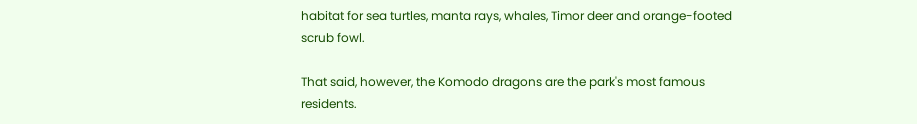habitat for sea turtles, manta rays, whales, Timor deer and orange-footed scrub fowl.

That said, however, the Komodo dragons are the park's most famous residents.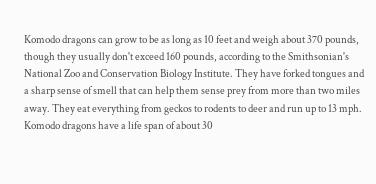Komodo dragons can grow to be as long as 10 feet and weigh about 370 pounds, though they usually don't exceed 160 pounds, according to the Smithsonian's National Zoo and Conservation Biology Institute. They have forked tongues and a sharp sense of smell that can help them sense prey from more than two miles away. They eat everything from geckos to rodents to deer and run up to 13 mph. Komodo dragons have a life span of about 30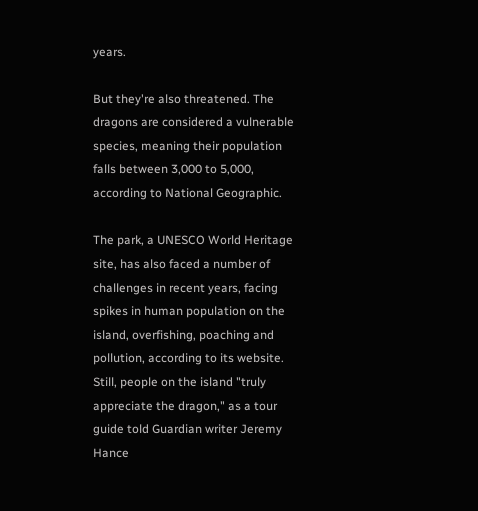years.

But they're also threatened. The dragons are considered a vulnerable species, meaning their population falls between 3,000 to 5,000, according to National Geographic.

The park, a UNESCO World Heritage site, has also faced a number of challenges in recent years, facing spikes in human population on the island, overfishing, poaching and pollution, according to its website. Still, people on the island "truly appreciate the dragon," as a tour guide told Guardian writer Jeremy Hance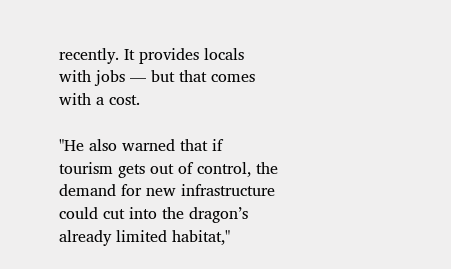recently. It provides locals with jobs — but that comes with a cost.

"He also warned that if tourism gets out of control, the demand for new infrastructure could cut into the dragon’s already limited habitat,"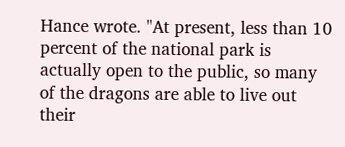Hance wrote. "At present, less than 10 percent of the national park is actually open to the public, so many of the dragons are able to live out their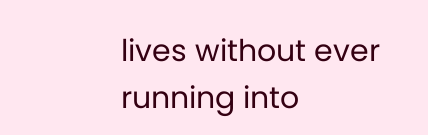lives without ever running into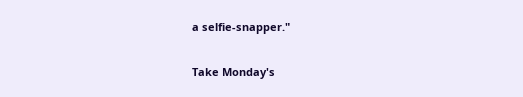a selfie-snapper."

Take Monday's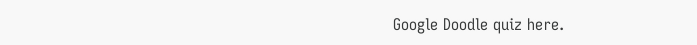Google Doodle quiz here.